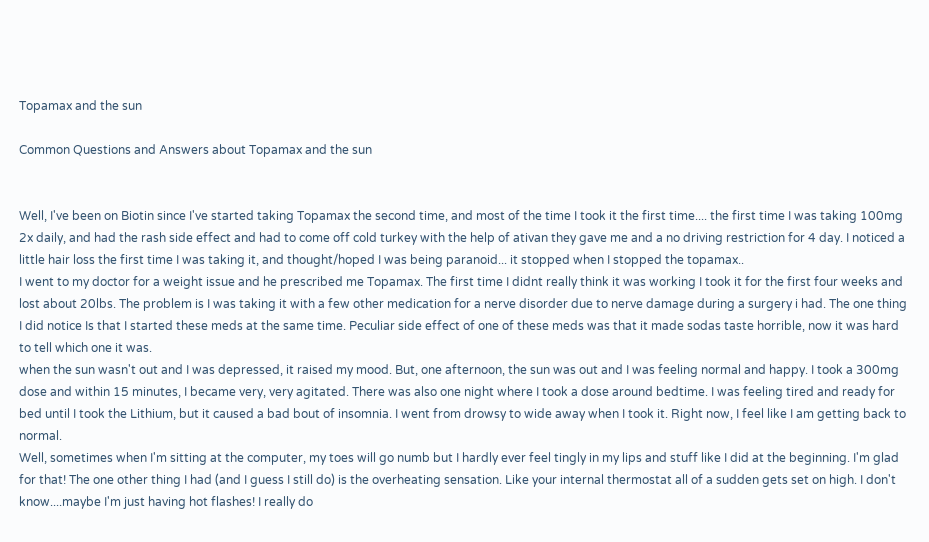Topamax and the sun

Common Questions and Answers about Topamax and the sun


Well, I've been on Biotin since I've started taking Topamax the second time, and most of the time I took it the first time.... the first time I was taking 100mg 2x daily, and had the rash side effect and had to come off cold turkey with the help of ativan they gave me and a no driving restriction for 4 day. I noticed a little hair loss the first time I was taking it, and thought/hoped I was being paranoid... it stopped when I stopped the topamax..
I went to my doctor for a weight issue and he prescribed me Topamax. The first time I didnt really think it was working I took it for the first four weeks and lost about 20lbs. The problem is I was taking it with a few other medication for a nerve disorder due to nerve damage during a surgery i had. The one thing I did notice Is that I started these meds at the same time. Peculiar side effect of one of these meds was that it made sodas taste horrible, now it was hard to tell which one it was.
when the sun wasn't out and I was depressed, it raised my mood. But, one afternoon, the sun was out and I was feeling normal and happy. I took a 300mg dose and within 15 minutes, I became very, very agitated. There was also one night where I took a dose around bedtime. I was feeling tired and ready for bed until I took the Lithium, but it caused a bad bout of insomnia. I went from drowsy to wide away when I took it. Right now, I feel like I am getting back to normal.
Well, sometimes when I'm sitting at the computer, my toes will go numb but I hardly ever feel tingly in my lips and stuff like I did at the beginning. I'm glad for that! The one other thing I had (and I guess I still do) is the overheating sensation. Like your internal thermostat all of a sudden gets set on high. I don't know....maybe I'm just having hot flashes! I really do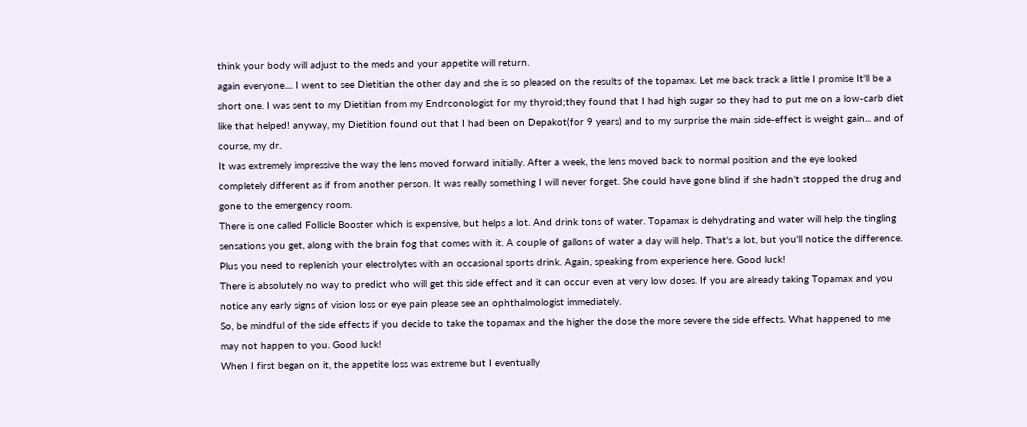think your body will adjust to the meds and your appetite will return.
again everyone.... I went to see Dietitian the other day and she is so pleased on the results of the topamax. Let me back track a little I promise It'll be a short one. I was sent to my Dietitian from my Endrconologist for my thyroid;they found that I had high sugar so they had to put me on a low-carb diet like that helped! anyway, my Dietition found out that I had been on Depakot(for 9 years) and to my surprise the main side-effect is weight gain... and of course, my dr.
It was extremely impressive the way the lens moved forward initially. After a week, the lens moved back to normal position and the eye looked completely different as if from another person. It was really something I will never forget. She could have gone blind if she hadn't stopped the drug and gone to the emergency room.
There is one called Follicle Booster which is expensive, but helps a lot. And drink tons of water. Topamax is dehydrating and water will help the tingling sensations you get, along with the brain fog that comes with it. A couple of gallons of water a day will help. That's a lot, but you'll notice the difference. Plus you need to replenish your electrolytes with an occasional sports drink. Again, speaking from experience here. Good luck!
There is absolutely no way to predict who will get this side effect and it can occur even at very low doses. If you are already taking Topamax and you notice any early signs of vision loss or eye pain please see an ophthalmologist immediately.
So, be mindful of the side effects if you decide to take the topamax and the higher the dose the more severe the side effects. What happened to me may not happen to you. Good luck!
When I first began on it, the appetite loss was extreme but I eventually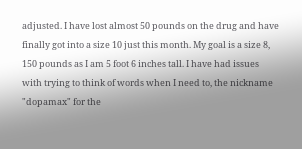adjusted. I have lost almost 50 pounds on the drug and have finally got into a size 10 just this month. My goal is a size 8, 150 pounds as I am 5 foot 6 inches tall. I have had issues with trying to think of words when I need to, the nickname "dopamax" for the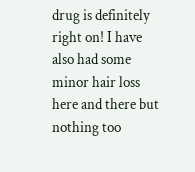drug is definitely right on! I have also had some minor hair loss here and there but nothing too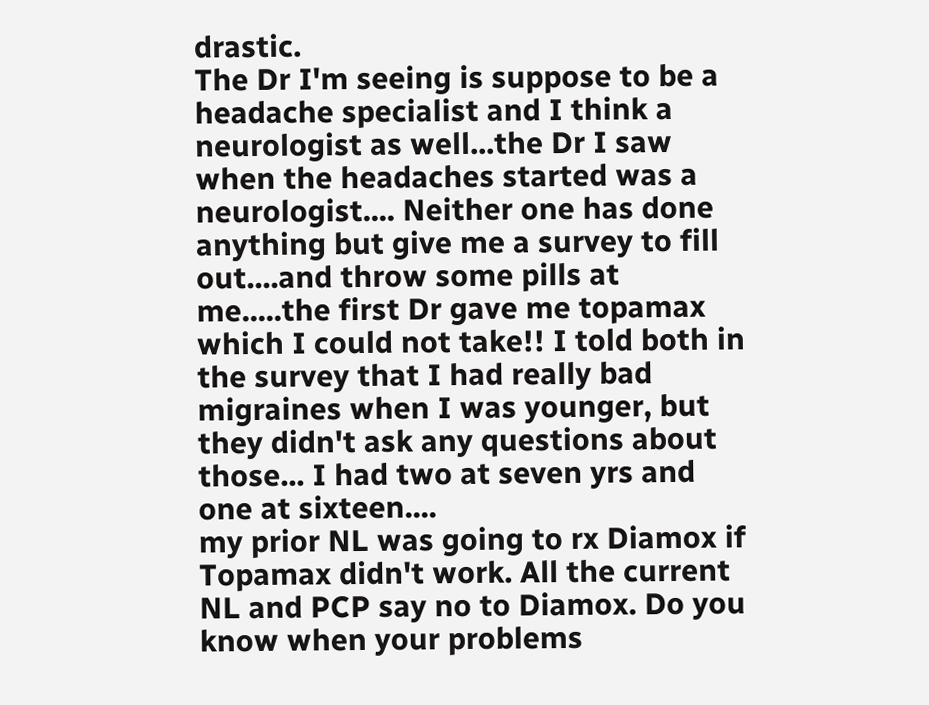drastic.
The Dr I'm seeing is suppose to be a headache specialist and I think a neurologist as well...the Dr I saw when the headaches started was a neurologist.... Neither one has done anything but give me a survey to fill out....and throw some pills at me.....the first Dr gave me topamax which I could not take!! I told both in the survey that I had really bad migraines when I was younger, but they didn't ask any questions about those... I had two at seven yrs and one at sixteen....
my prior NL was going to rx Diamox if Topamax didn't work. All the current NL and PCP say no to Diamox. Do you know when your problems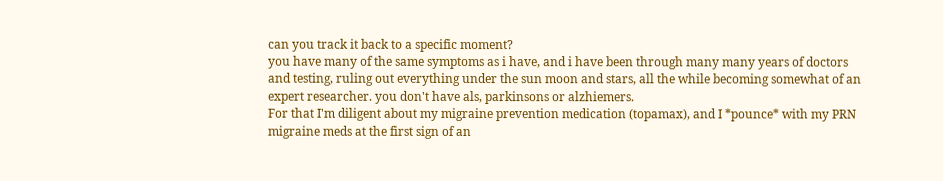can you track it back to a specific moment?
you have many of the same symptoms as i have, and i have been through many many years of doctors and testing, ruling out everything under the sun moon and stars, all the while becoming somewhat of an expert researcher. you don't have als, parkinsons or alzhiemers.
For that I'm diligent about my migraine prevention medication (topamax), and I *pounce* with my PRN migraine meds at the first sign of an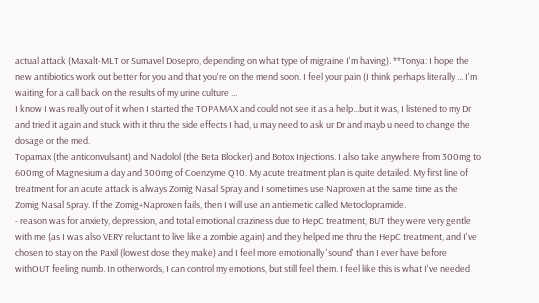actual attack (Maxalt-MLT or Sumavel Dosepro, depending on what type of migraine I'm having). **Tonya: I hope the new antibiotics work out better for you and that you're on the mend soon. I feel your pain (I think perhaps literally ... I'm waiting for a call back on the results of my urine culture ...
I know I was really out of it when I started the TOPAMAX and could not see it as a help...but it was, I listened to my Dr and tried it again and stuck with it thru the side effects I had, u may need to ask ur Dr and mayb u need to change the dosage or the med.
Topamax (the anticonvulsant) and Nadolol (the Beta Blocker) and Botox Injections. I also take anywhere from 300mg to 600mg of Magnesium a day and 300mg of Coenzyme Q10. My acute treatment plan is quite detailed. My first line of treatment for an acute attack is always Zomig Nasal Spray and I sometimes use Naproxen at the same time as the Zomig Nasal Spray. If the Zomig+Naproxen fails, then I will use an antiemetic called Metoclopramide.
- reason was for anxiety, depression, and total emotional craziness due to HepC treatment, BUT they were very gentle with me (as I was also VERY reluctant to live like a zombie again) and they helped me thru the HepC treatment, and I've chosen to stay on the Paxil (lowest dose they make) and I feel more emotionally 'sound' than I ever have before withOUT feeling numb. In otherwords, I can control my emotions, but still feel them. I feel like this is what I've needed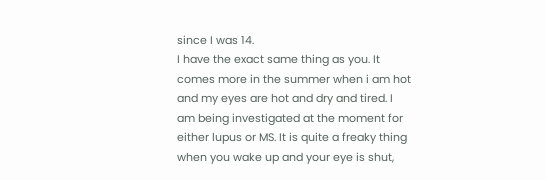since I was 14.
I have the exact same thing as you. It comes more in the summer when i am hot and my eyes are hot and dry and tired. I am being investigated at the moment for either lupus or MS. It is quite a freaky thing when you wake up and your eye is shut,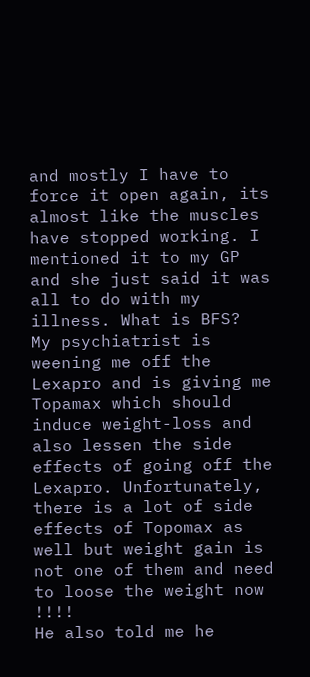and mostly I have to force it open again, its almost like the muscles have stopped working. I mentioned it to my GP and she just said it was all to do with my illness. What is BFS?
My psychiatrist is weening me off the Lexapro and is giving me Topamax which should induce weight-loss and also lessen the side effects of going off the Lexapro. Unfortunately, there is a lot of side effects of Topomax as well but weight gain is not one of them and need to loose the weight now !!!!
He also told me he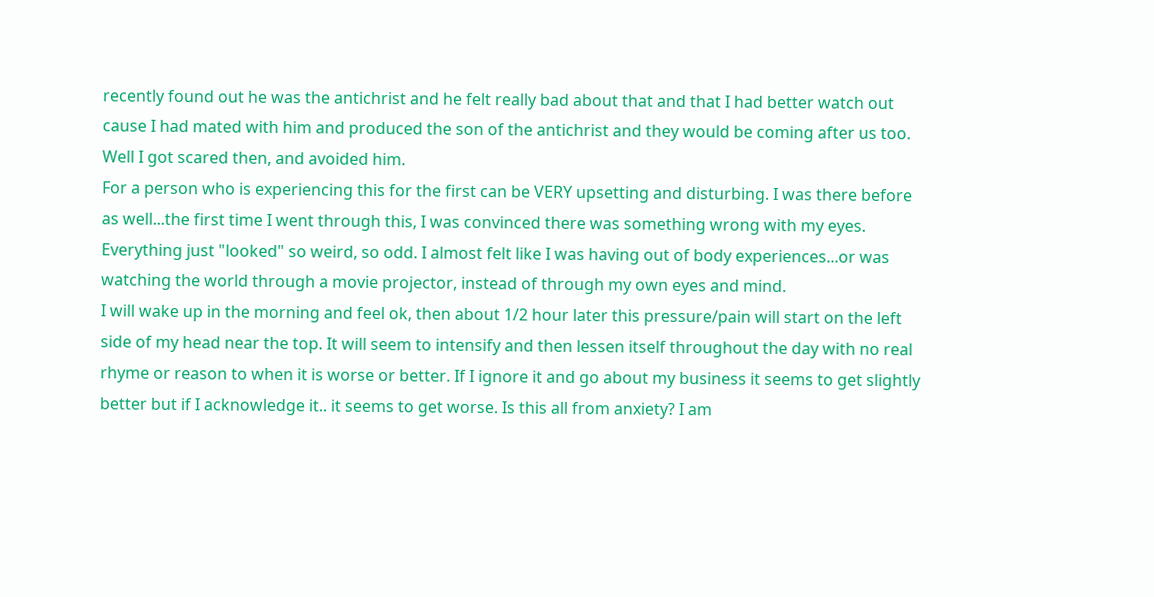recently found out he was the antichrist and he felt really bad about that and that I had better watch out cause I had mated with him and produced the son of the antichrist and they would be coming after us too. Well I got scared then, and avoided him.
For a person who is experiencing this for the first can be VERY upsetting and disturbing. I was there before as well...the first time I went through this, I was convinced there was something wrong with my eyes. Everything just "looked" so weird, so odd. I almost felt like I was having out of body experiences...or was watching the world through a movie projector, instead of through my own eyes and mind.
I will wake up in the morning and feel ok, then about 1/2 hour later this pressure/pain will start on the left side of my head near the top. It will seem to intensify and then lessen itself throughout the day with no real rhyme or reason to when it is worse or better. If I ignore it and go about my business it seems to get slightly better but if I acknowledge it.. it seems to get worse. Is this all from anxiety? I am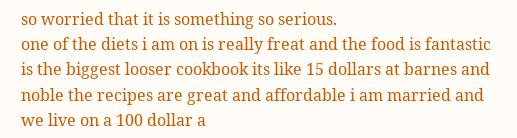so worried that it is something so serious.
one of the diets i am on is really freat and the food is fantastic is the biggest looser cookbook its like 15 dollars at barnes and noble the recipes are great and affordable i am married and we live on a 100 dollar a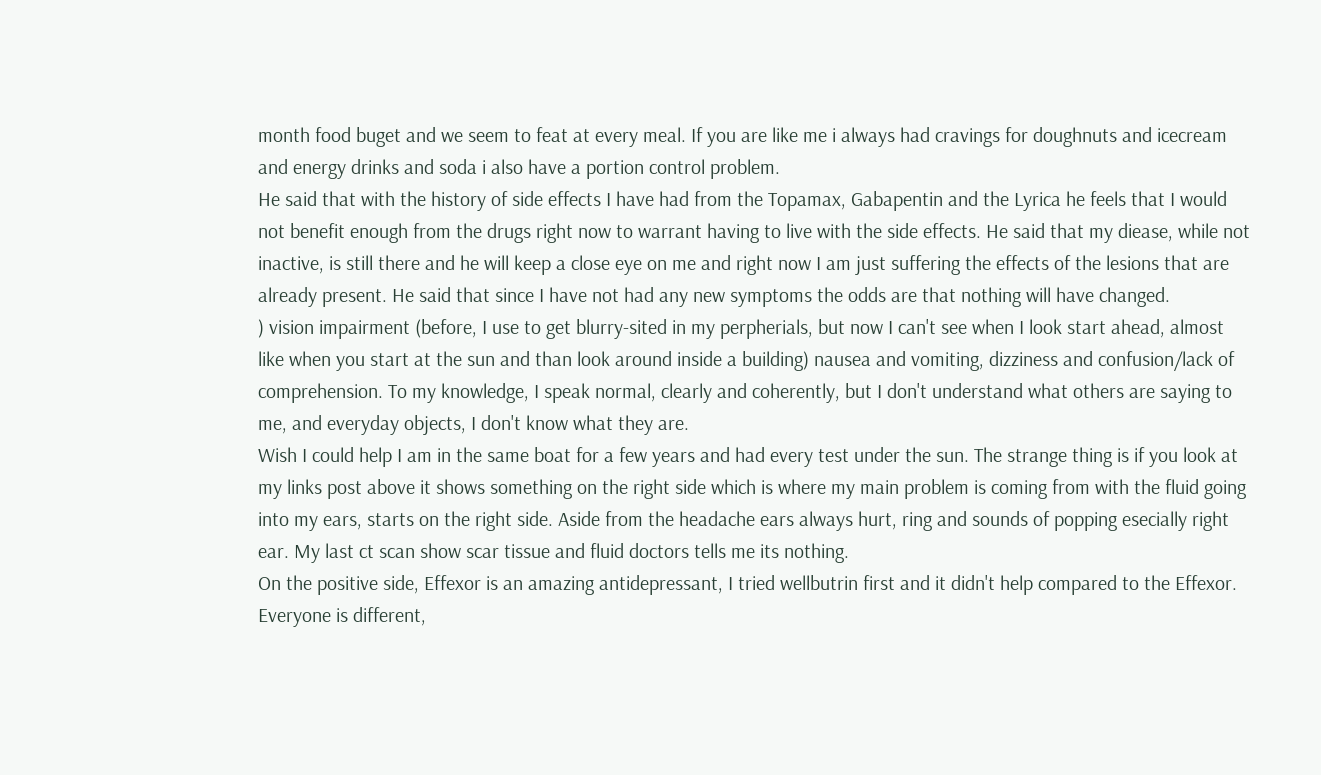month food buget and we seem to feat at every meal. If you are like me i always had cravings for doughnuts and icecream and energy drinks and soda i also have a portion control problem.
He said that with the history of side effects I have had from the Topamax, Gabapentin and the Lyrica he feels that I would not benefit enough from the drugs right now to warrant having to live with the side effects. He said that my diease, while not inactive, is still there and he will keep a close eye on me and right now I am just suffering the effects of the lesions that are already present. He said that since I have not had any new symptoms the odds are that nothing will have changed.
) vision impairment (before, I use to get blurry-sited in my perpherials, but now I can't see when I look start ahead, almost like when you start at the sun and than look around inside a building) nausea and vomiting, dizziness and confusion/lack of comprehension. To my knowledge, I speak normal, clearly and coherently, but I don't understand what others are saying to me, and everyday objects, I don't know what they are.
Wish I could help I am in the same boat for a few years and had every test under the sun. The strange thing is if you look at my links post above it shows something on the right side which is where my main problem is coming from with the fluid going into my ears, starts on the right side. Aside from the headache ears always hurt, ring and sounds of popping esecially right ear. My last ct scan show scar tissue and fluid doctors tells me its nothing.
On the positive side, Effexor is an amazing antidepressant, I tried wellbutrin first and it didn't help compared to the Effexor. Everyone is different,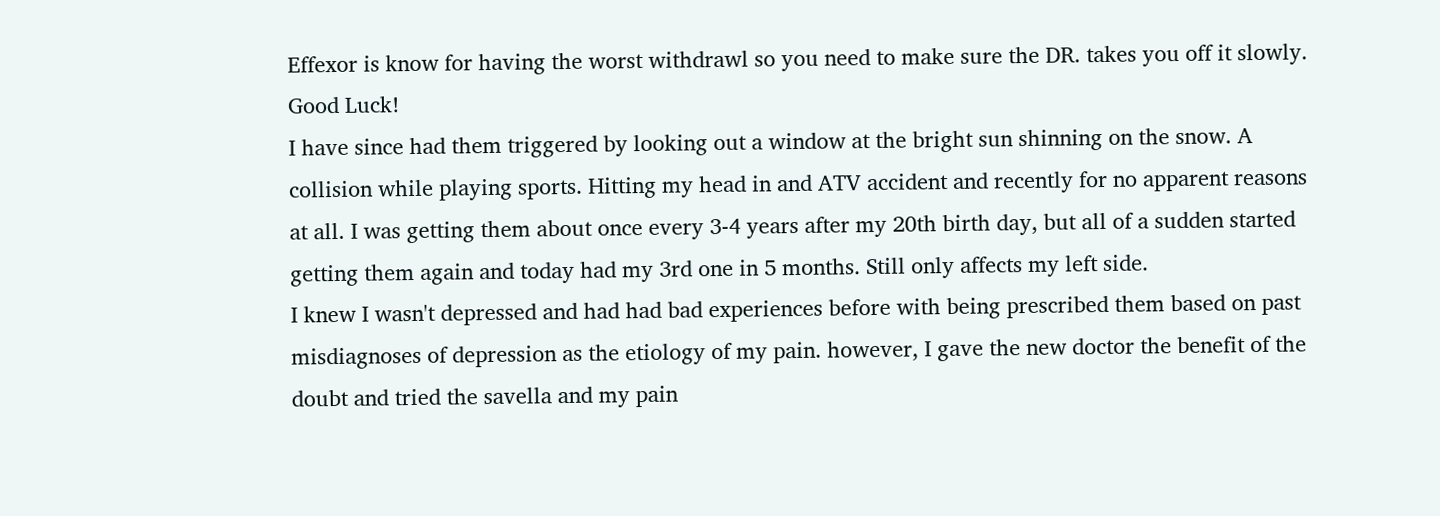Effexor is know for having the worst withdrawl so you need to make sure the DR. takes you off it slowly. Good Luck!
I have since had them triggered by looking out a window at the bright sun shinning on the snow. A collision while playing sports. Hitting my head in and ATV accident and recently for no apparent reasons at all. I was getting them about once every 3-4 years after my 20th birth day, but all of a sudden started getting them again and today had my 3rd one in 5 months. Still only affects my left side.
I knew I wasn't depressed and had had bad experiences before with being prescribed them based on past misdiagnoses of depression as the etiology of my pain. however, I gave the new doctor the benefit of the doubt and tried the savella and my pain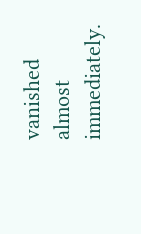vanished almost immediately.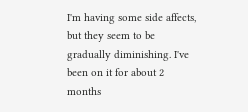I'm having some side affects, but they seem to be gradually diminishing. I've been on it for about 2 months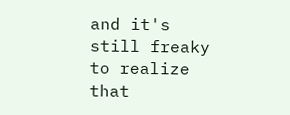and it's still freaky to realize that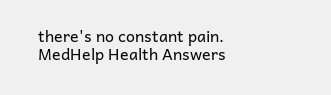there's no constant pain.
MedHelp Health Answers